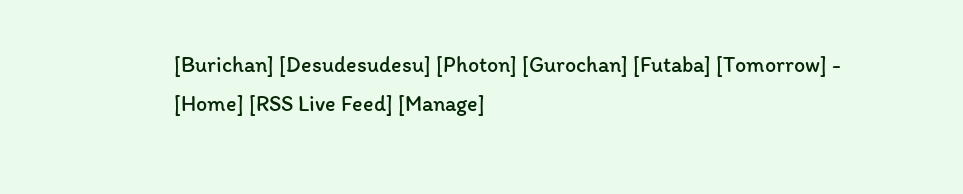[Burichan] [Desudesudesu] [Photon] [Gurochan] [Futaba] [Tomorrow] - [Home] [RSS Live Feed] [Manage]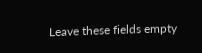Leave these fields empty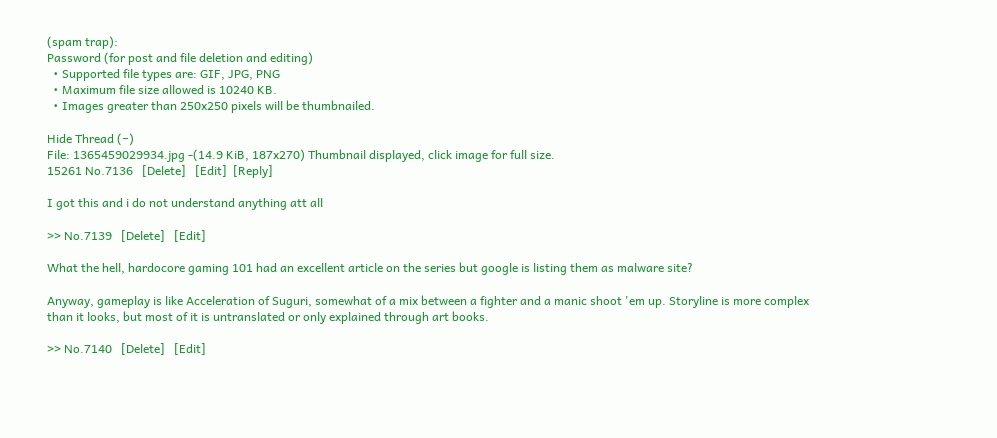(spam trap):
Password (for post and file deletion and editing)
  • Supported file types are: GIF, JPG, PNG
  • Maximum file size allowed is 10240 KB.
  • Images greater than 250x250 pixels will be thumbnailed.

Hide Thread (−)
File: 1365459029934.jpg -(14.9 KiB, 187x270) Thumbnail displayed, click image for full size.
15261 No.7136   [Delete]   [Edit]  [Reply]

I got this and i do not understand anything att all

>> No.7139   [Delete]   [Edit]

What the hell, hardocore gaming 101 had an excellent article on the series but google is listing them as malware site?

Anyway, gameplay is like Acceleration of Suguri, somewhat of a mix between a fighter and a manic shoot 'em up. Storyline is more complex than it looks, but most of it is untranslated or only explained through art books.

>> No.7140   [Delete]   [Edit]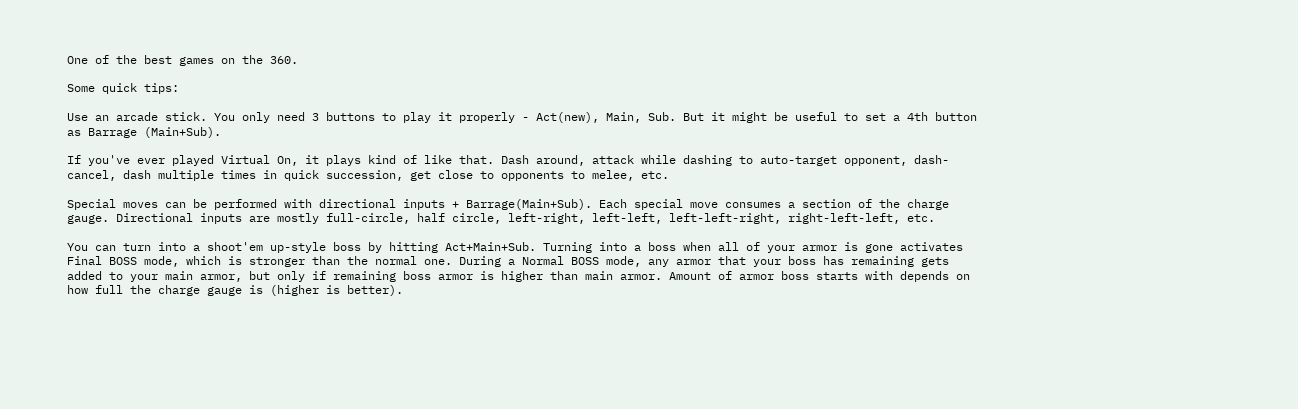One of the best games on the 360.

Some quick tips:

Use an arcade stick. You only need 3 buttons to play it properly - Act(new), Main, Sub. But it might be useful to set a 4th button as Barrage (Main+Sub).

If you've ever played Virtual On, it plays kind of like that. Dash around, attack while dashing to auto-target opponent, dash-cancel, dash multiple times in quick succession, get close to opponents to melee, etc.

Special moves can be performed with directional inputs + Barrage(Main+Sub). Each special move consumes a section of the charge gauge. Directional inputs are mostly full-circle, half circle, left-right, left-left, left-left-right, right-left-left, etc.

You can turn into a shoot'em up-style boss by hitting Act+Main+Sub. Turning into a boss when all of your armor is gone activates Final BOSS mode, which is stronger than the normal one. During a Normal BOSS mode, any armor that your boss has remaining gets added to your main armor, but only if remaining boss armor is higher than main armor. Amount of armor boss starts with depends on how full the charge gauge is (higher is better).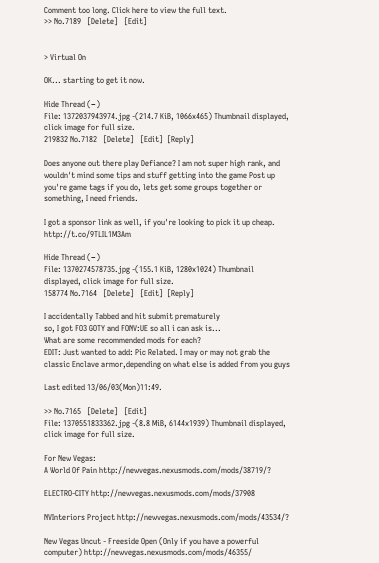Comment too long. Click here to view the full text.
>> No.7189   [Delete]   [Edit]


> Virtual On

OK... starting to get it now.

Hide Thread (−)
File: 1372037943974.jpg -(214.7 KiB, 1066x465) Thumbnail displayed, click image for full size.
219832 No.7182   [Delete]   [Edit]  [Reply]

Does anyone out there play Defiance? I am not super high rank, and wouldn't mind some tips and stuff getting into the game Post up you're game tags if you do, lets get some groups together or something, I need friends.

I got a sponsor link as well, if you're looking to pick it up cheap. http://t.co/9TLIL1M3Am

Hide Thread (−)
File: 1370274578735.jpg -(155.1 KiB, 1280x1024) Thumbnail displayed, click image for full size.
158774 No.7164   [Delete]   [Edit]  [Reply]

I accidentally Tabbed and hit submit prematurely
so, I got FO3 GOTY and FONV:UE so all i can ask is...
What are some recommended mods for each?
EDIT: Just wanted to add: Pic Related. I may or may not grab the classic Enclave armor,depending on what else is added from you guys

Last edited 13/06/03(Mon)11:49.

>> No.7165   [Delete]   [Edit]
File: 1370551833362.jpg -(8.8 MiB, 6144x1939) Thumbnail displayed, click image for full size.

For New Vegas:
A World Of Pain http://newvegas.nexusmods.com/mods/38719/?

ELECTRO-CITY http://newvegas.nexusmods.com/mods/37908

NVInteriors Project http://newvegas.nexusmods.com/mods/43534/?

New Vegas Uncut - Freeside Open (Only if you have a powerful computer) http://newvegas.nexusmods.com/mods/46355/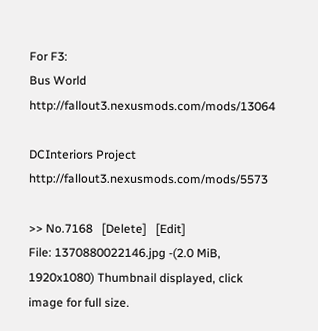For F3:
Bus World http://fallout3.nexusmods.com/mods/13064

DCInteriors Project http://fallout3.nexusmods.com/mods/5573

>> No.7168   [Delete]   [Edit]
File: 1370880022146.jpg -(2.0 MiB, 1920x1080) Thumbnail displayed, click image for full size.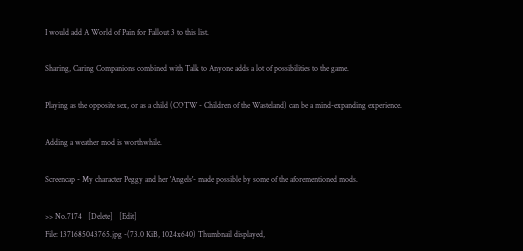I would add A World of Pain for Fallout 3 to this list.

Sharing, Caring Companions combined with Talk to Anyone adds a lot of possibilities to the game.

Playing as the opposite sex, or as a child (COTW - Children of the Wasteland) can be a mind-expanding experience.

Adding a weather mod is worthwhile.

Screencap - My character Peggy and her 'Angels'- made possible by some of the aforementioned mods.

>> No.7174   [Delete]   [Edit]
File: 1371685043765.jpg -(73.0 KiB, 1024x640) Thumbnail displayed,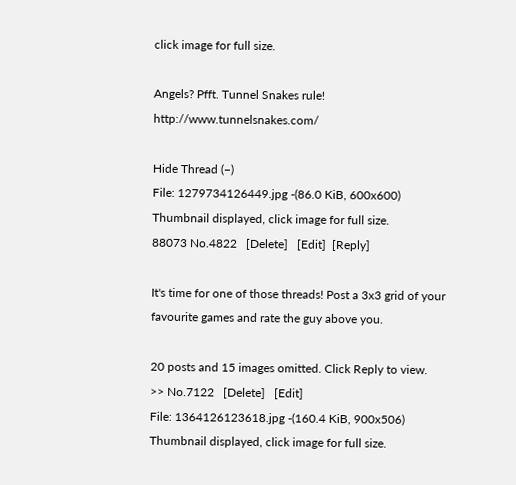click image for full size.

Angels? Pfft. Tunnel Snakes rule! http://www.tunnelsnakes.com/

Hide Thread (−)
File: 1279734126449.jpg -(86.0 KiB, 600x600) Thumbnail displayed, click image for full size.
88073 No.4822   [Delete]   [Edit]  [Reply]

It's time for one of those threads! Post a 3x3 grid of your favourite games and rate the guy above you.

20 posts and 15 images omitted. Click Reply to view.
>> No.7122   [Delete]   [Edit]
File: 1364126123618.jpg -(160.4 KiB, 900x506) Thumbnail displayed, click image for full size.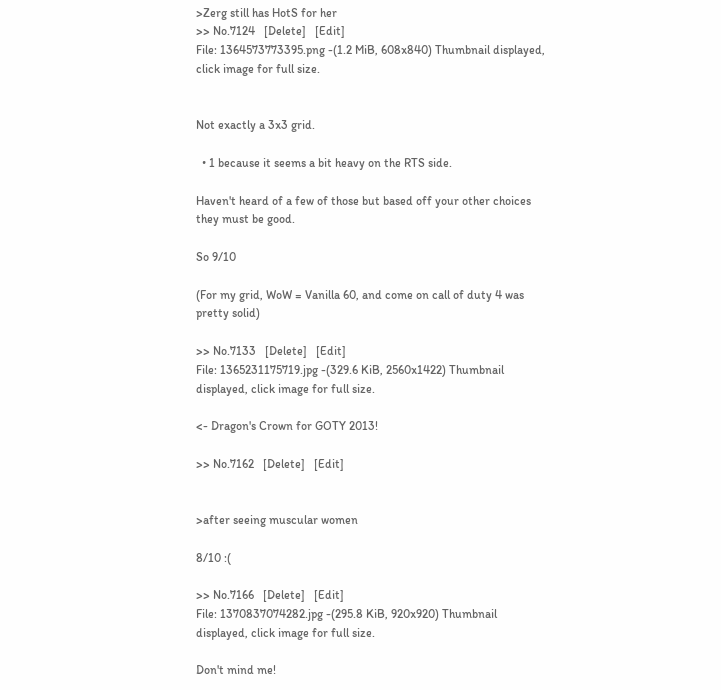>Zerg still has HotS for her
>> No.7124   [Delete]   [Edit]
File: 1364573773395.png -(1.2 MiB, 608x840) Thumbnail displayed, click image for full size.


Not exactly a 3x3 grid.

  • 1 because it seems a bit heavy on the RTS side.

Haven't heard of a few of those but based off your other choices they must be good.

So 9/10

(For my grid, WoW = Vanilla 60, and come on call of duty 4 was pretty solid)

>> No.7133   [Delete]   [Edit]
File: 1365231175719.jpg -(329.6 KiB, 2560x1422) Thumbnail displayed, click image for full size.

<- Dragon's Crown for GOTY 2013!

>> No.7162   [Delete]   [Edit]


>after seeing muscular women

8/10 :(

>> No.7166   [Delete]   [Edit]
File: 1370837074282.jpg -(295.8 KiB, 920x920) Thumbnail displayed, click image for full size.

Don't mind me!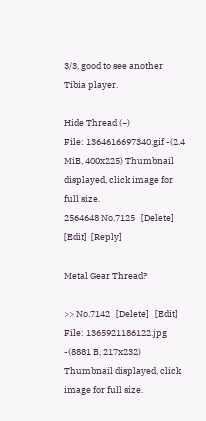3/3, good to see another Tibia player.

Hide Thread (−)
File: 1364616697340.gif -(2.4 MiB, 400x225) Thumbnail displayed, click image for full size.
2564648 No.7125   [Delete]   [Edit]  [Reply]

Metal Gear Thread?

>> No.7142   [Delete]   [Edit]
File: 1365921186122.jpg -(8881 B, 217x232) Thumbnail displayed, click image for full size.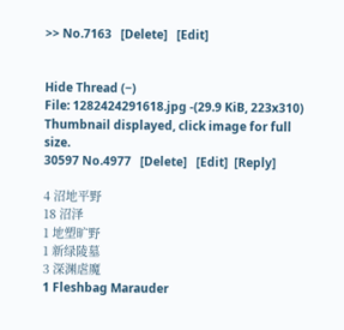>> No.7163   [Delete]   [Edit]


Hide Thread (−)
File: 1282424291618.jpg -(29.9 KiB, 223x310) Thumbnail displayed, click image for full size.
30597 No.4977   [Delete]   [Edit]  [Reply]

4 沼地平野
18 沼泽
1 地塑旷野
1 新绿陵墓
3 深渊虐魔
1 Fleshbag Marauder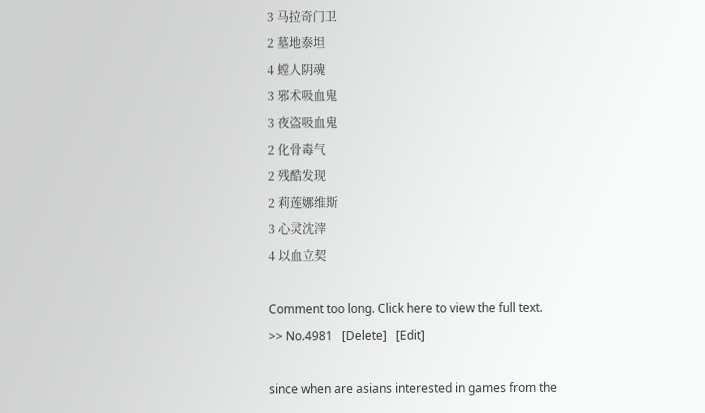3 马拉奇门卫
2 墓地泰坦
4 螳人阴魂
3 邪术吸血鬼
3 夜盗吸血鬼
2 化骨毒气
2 残酷发现
2 莉莲娜维斯
3 心灵沈滓
4 以血立契

Comment too long. Click here to view the full text.
>> No.4981   [Delete]   [Edit]

since when are asians interested in games from the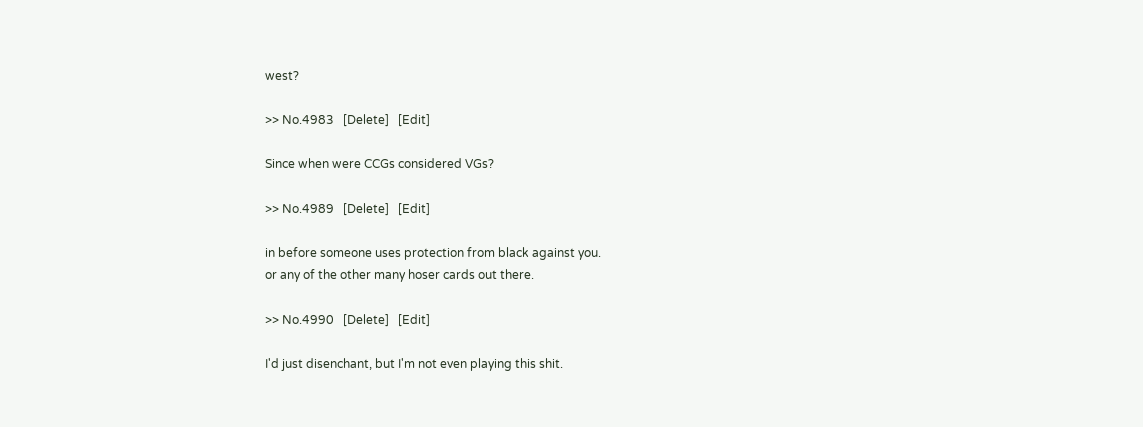west?

>> No.4983   [Delete]   [Edit]

Since when were CCGs considered VGs?

>> No.4989   [Delete]   [Edit]

in before someone uses protection from black against you.
or any of the other many hoser cards out there.

>> No.4990   [Delete]   [Edit]

I'd just disenchant, but I'm not even playing this shit.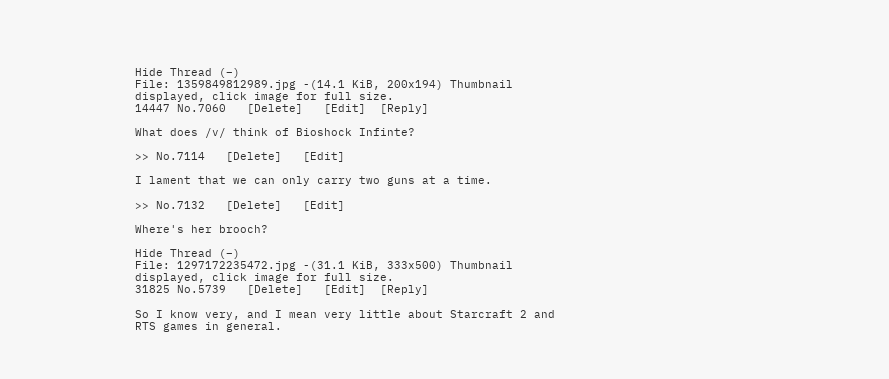Hide Thread (−)
File: 1359849812989.jpg -(14.1 KiB, 200x194) Thumbnail displayed, click image for full size.
14447 No.7060   [Delete]   [Edit]  [Reply]

What does /v/ think of Bioshock Infinte?

>> No.7114   [Delete]   [Edit]

I lament that we can only carry two guns at a time.

>> No.7132   [Delete]   [Edit]

Where's her brooch?

Hide Thread (−)
File: 1297172235472.jpg -(31.1 KiB, 333x500) Thumbnail displayed, click image for full size.
31825 No.5739   [Delete]   [Edit]  [Reply]

So I know very, and I mean very little about Starcraft 2 and RTS games in general.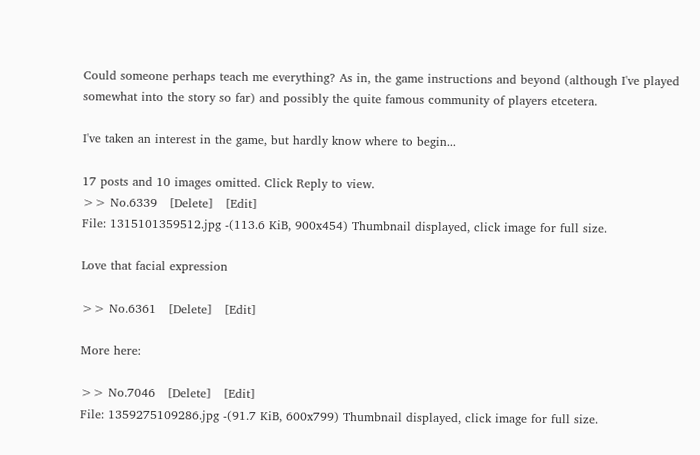Could someone perhaps teach me everything? As in, the game instructions and beyond (although I've played somewhat into the story so far) and possibly the quite famous community of players etcetera.

I've taken an interest in the game, but hardly know where to begin...

17 posts and 10 images omitted. Click Reply to view.
>> No.6339   [Delete]   [Edit]
File: 1315101359512.jpg -(113.6 KiB, 900x454) Thumbnail displayed, click image for full size.

Love that facial expression

>> No.6361   [Delete]   [Edit]

More here:

>> No.7046   [Delete]   [Edit]
File: 1359275109286.jpg -(91.7 KiB, 600x799) Thumbnail displayed, click image for full size.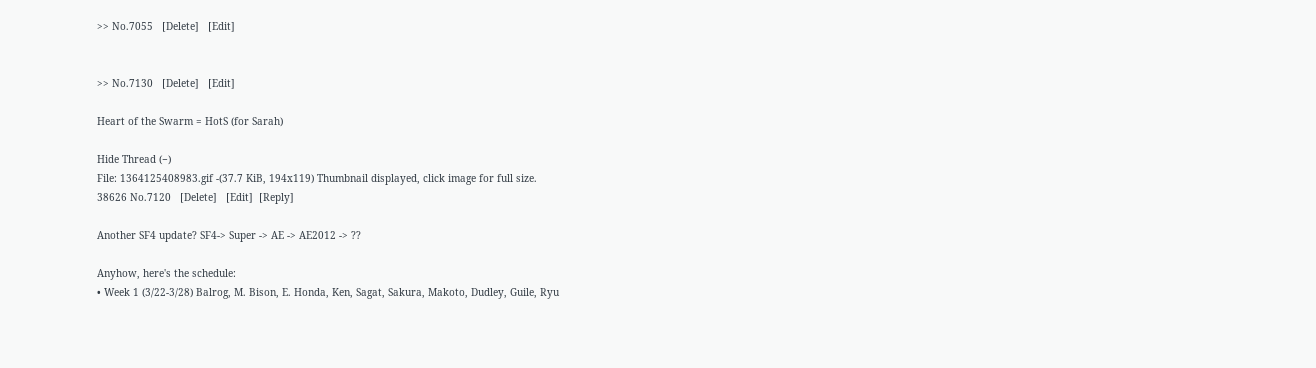>> No.7055   [Delete]   [Edit]


>> No.7130   [Delete]   [Edit]

Heart of the Swarm = HotS (for Sarah)

Hide Thread (−)
File: 1364125408983.gif -(37.7 KiB, 194x119) Thumbnail displayed, click image for full size.
38626 No.7120   [Delete]   [Edit]  [Reply]

Another SF4 update? SF4-> Super -> AE -> AE2012 -> ??

Anyhow, here's the schedule:
• Week 1 (3/22-3/28) Balrog, M. Bison, E. Honda, Ken, Sagat, Sakura, Makoto, Dudley, Guile, Ryu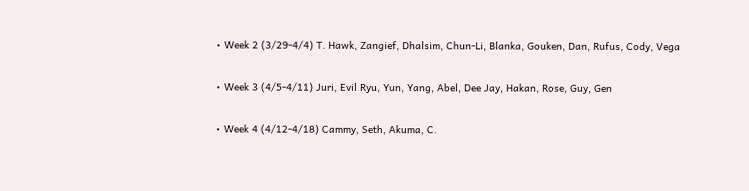• Week 2 (3/29-4/4) T. Hawk, Zangief, Dhalsim, Chun-Li, Blanka, Gouken, Dan, Rufus, Cody, Vega

• Week 3 (4/5-4/11) Juri, Evil Ryu, Yun, Yang, Abel, Dee Jay, Hakan, Rose, Guy, Gen

• Week 4 (4/12-4/18) Cammy, Seth, Akuma, C.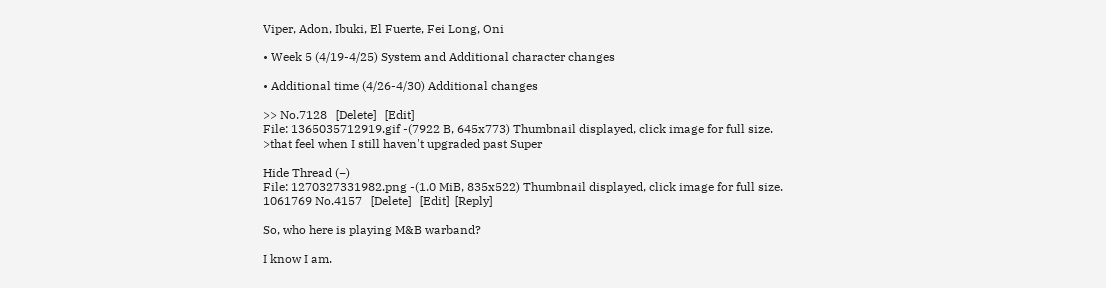Viper, Adon, Ibuki, El Fuerte, Fei Long, Oni

• Week 5 (4/19-4/25) System and Additional character changes

• Additional time (4/26-4/30) Additional changes

>> No.7128   [Delete]   [Edit]
File: 1365035712919.gif -(7922 B, 645x773) Thumbnail displayed, click image for full size.
>that feel when I still haven't upgraded past Super

Hide Thread (−)
File: 1270327331982.png -(1.0 MiB, 835x522) Thumbnail displayed, click image for full size.
1061769 No.4157   [Delete]   [Edit]  [Reply]

So, who here is playing M&B warband?

I know I am.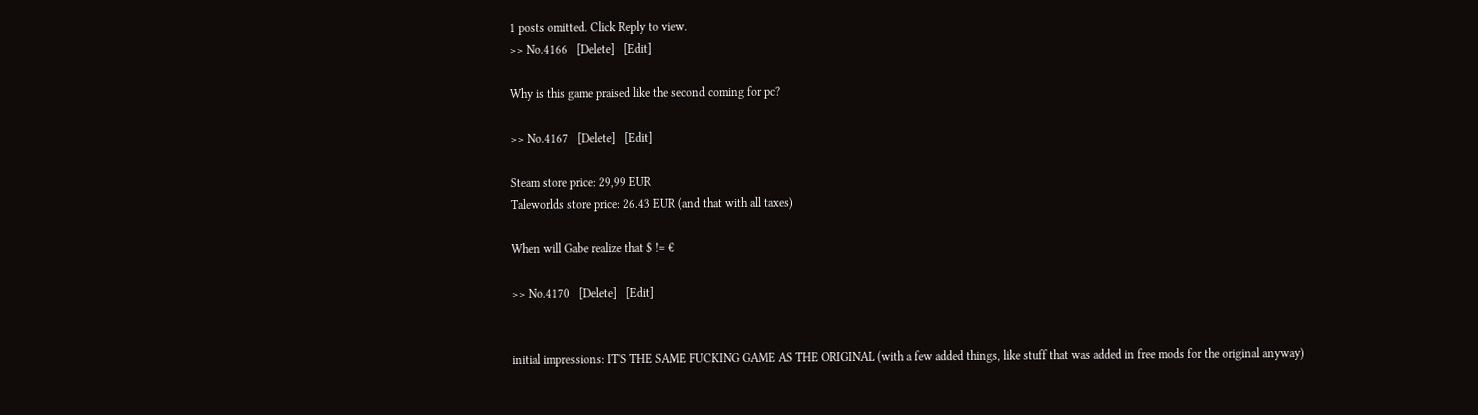1 posts omitted. Click Reply to view.
>> No.4166   [Delete]   [Edit]

Why is this game praised like the second coming for pc?

>> No.4167   [Delete]   [Edit]

Steam store price: 29,99 EUR
Taleworlds store price: 26.43 EUR (and that with all taxes)

When will Gabe realize that $ != €

>> No.4170   [Delete]   [Edit]


initial impressions: IT'S THE SAME FUCKING GAME AS THE ORIGINAL (with a few added things, like stuff that was added in free mods for the original anyway)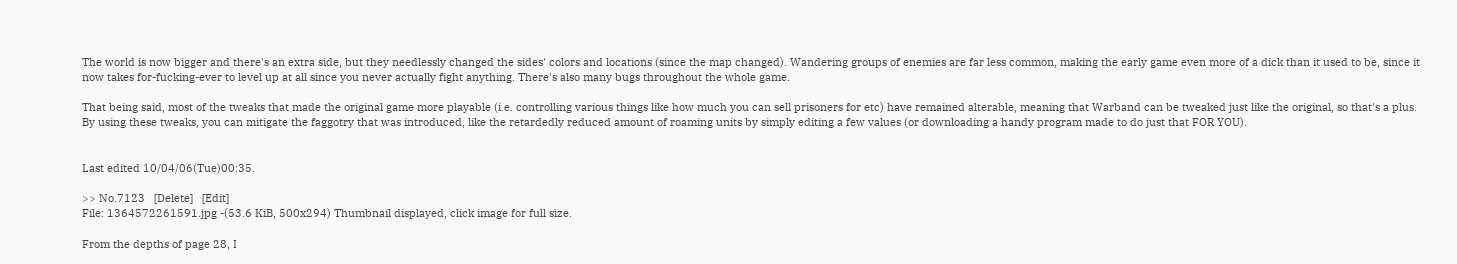The world is now bigger and there's an extra side, but they needlessly changed the sides' colors and locations (since the map changed). Wandering groups of enemies are far less common, making the early game even more of a dick than it used to be, since it now takes for-fucking-ever to level up at all since you never actually fight anything. There's also many bugs throughout the whole game.

That being said, most of the tweaks that made the original game more playable (i.e. controlling various things like how much you can sell prisoners for etc) have remained alterable, meaning that Warband can be tweaked just like the original, so that's a plus. By using these tweaks, you can mitigate the faggotry that was introduced, like the retardedly reduced amount of roaming units by simply editing a few values (or downloading a handy program made to do just that FOR YOU).


Last edited 10/04/06(Tue)00:35.

>> No.7123   [Delete]   [Edit]
File: 1364572261591.jpg -(53.6 KiB, 500x294) Thumbnail displayed, click image for full size.

From the depths of page 28, I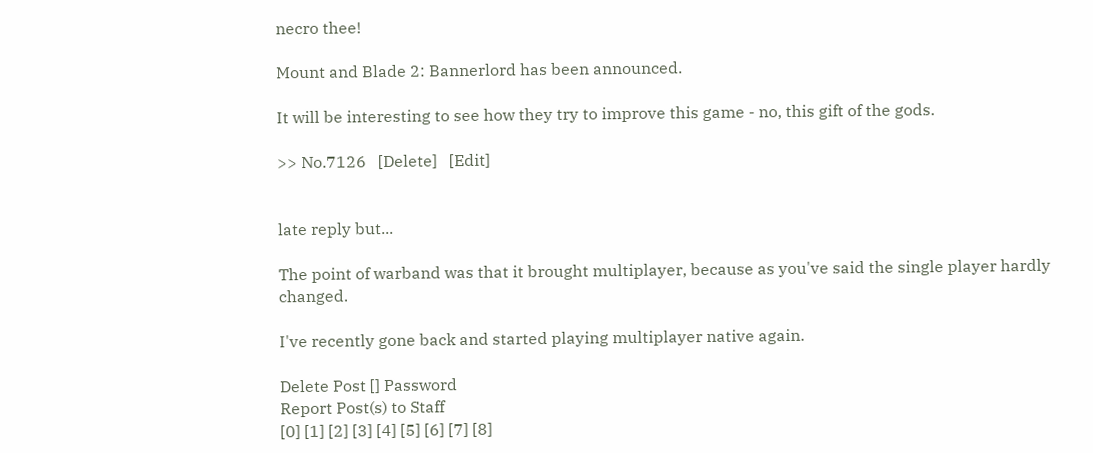necro thee!

Mount and Blade 2: Bannerlord has been announced.

It will be interesting to see how they try to improve this game - no, this gift of the gods.

>> No.7126   [Delete]   [Edit]


late reply but...

The point of warband was that it brought multiplayer, because as you've said the single player hardly changed.

I've recently gone back and started playing multiplayer native again.

Delete Post [] Password
Report Post(s) to Staff
[0] [1] [2] [3] [4] [5] [6] [7] [8]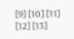[9] [10] [11] [12] [13]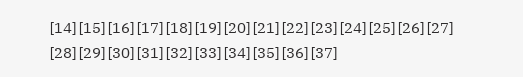[14] [15] [16] [17] [18] [19] [20] [21] [22] [23] [24] [25] [26] [27] [28] [29] [30] [31] [32] [33] [34] [35] [36] [37]